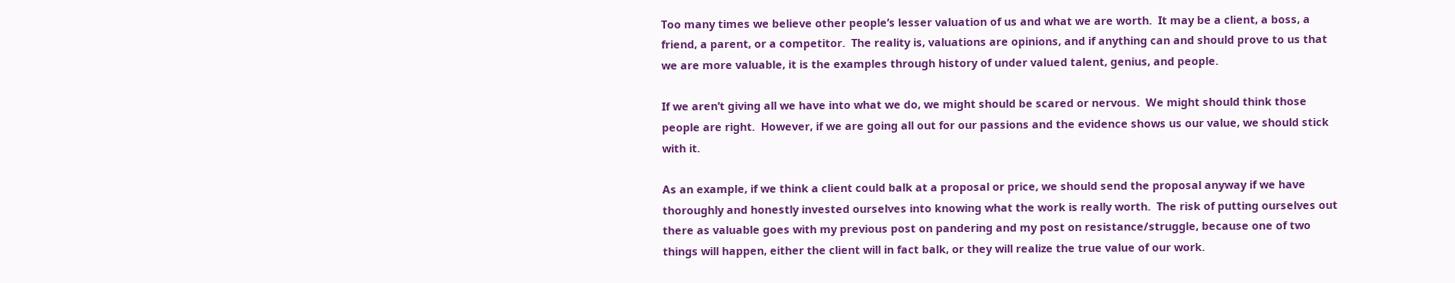Too many times we believe other people’s lesser valuation of us and what we are worth.  It may be a client, a boss, a friend, a parent, or a competitor.  The reality is, valuations are opinions, and if anything can and should prove to us that we are more valuable, it is the examples through history of under valued talent, genius, and people.

If we aren’t giving all we have into what we do, we might should be scared or nervous.  We might should think those people are right.  However, if we are going all out for our passions and the evidence shows us our value, we should stick with it.

As an example, if we think a client could balk at a proposal or price, we should send the proposal anyway if we have thoroughly and honestly invested ourselves into knowing what the work is really worth.  The risk of putting ourselves out there as valuable goes with my previous post on pandering and my post on resistance/struggle, because one of two things will happen, either the client will in fact balk, or they will realize the true value of our work.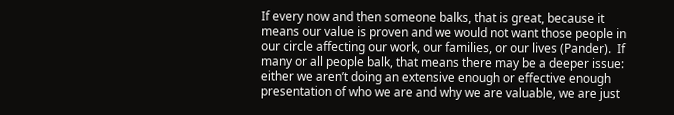If every now and then someone balks, that is great, because it means our value is proven and we would not want those people in our circle affecting our work, our families, or our lives (Pander).  If many or all people balk, that means there may be a deeper issue: either we aren’t doing an extensive enough or effective enough presentation of who we are and why we are valuable, we are just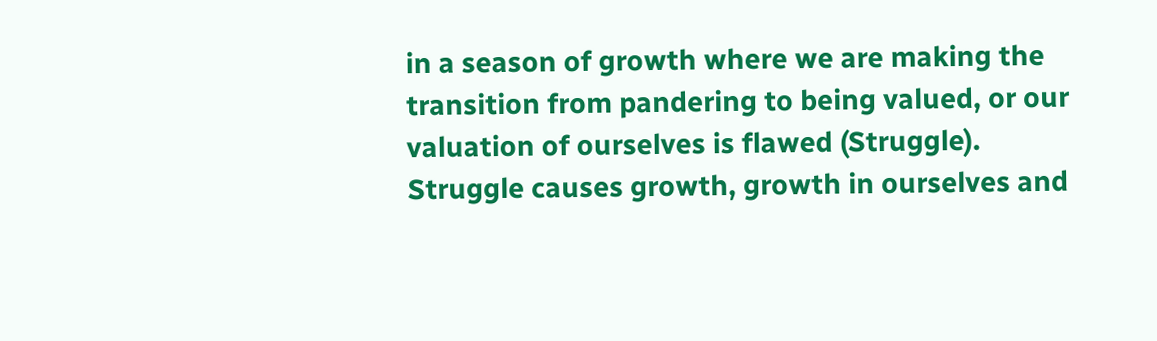in a season of growth where we are making the transition from pandering to being valued, or our valuation of ourselves is flawed (Struggle).  Struggle causes growth, growth in ourselves and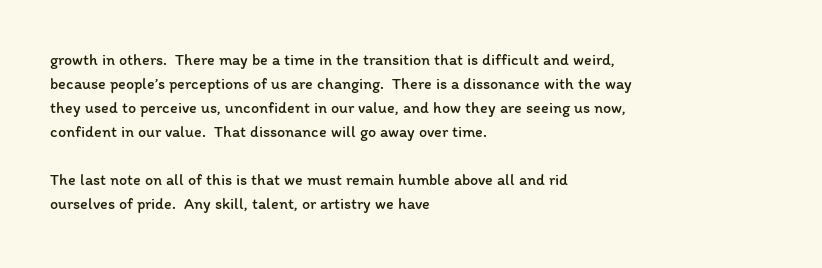growth in others.  There may be a time in the transition that is difficult and weird, because people’s perceptions of us are changing.  There is a dissonance with the way they used to perceive us, unconfident in our value, and how they are seeing us now, confident in our value.  That dissonance will go away over time.

The last note on all of this is that we must remain humble above all and rid ourselves of pride.  Any skill, talent, or artistry we have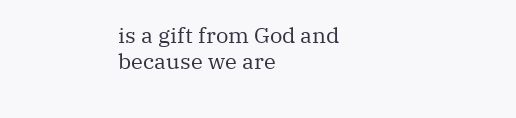is a gift from God and because we are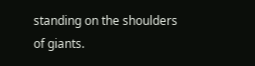standing on the shoulders of giants.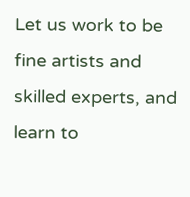Let us work to be fine artists and skilled experts, and learn to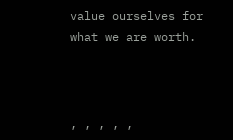value ourselves for what we are worth.



, , , , ,